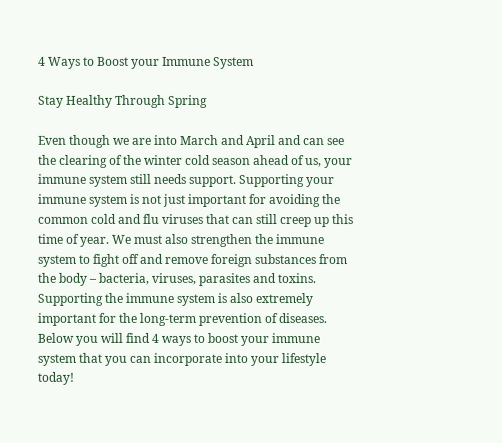4 Ways to Boost your Immune System

Stay Healthy Through Spring

Even though we are into March and April and can see the clearing of the winter cold season ahead of us, your immune system still needs support. Supporting your immune system is not just important for avoiding the common cold and flu viruses that can still creep up this time of year. We must also strengthen the immune system to fight off and remove foreign substances from the body – bacteria, viruses, parasites and toxins. Supporting the immune system is also extremely important for the long-term prevention of diseases. Below you will find 4 ways to boost your immune system that you can incorporate into your lifestyle today!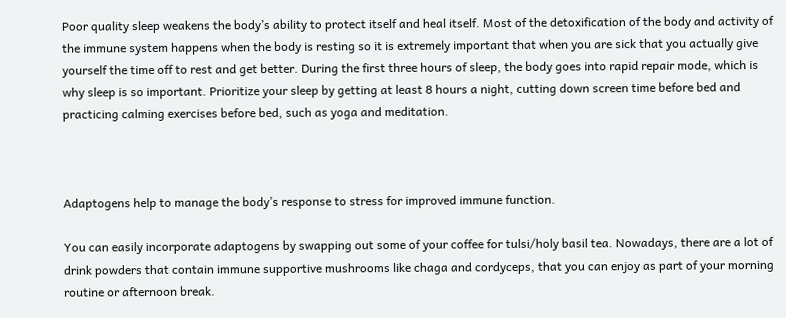Poor quality sleep weakens the body’s ability to protect itself and heal itself. Most of the detoxification of the body and activity of the immune system happens when the body is resting so it is extremely important that when you are sick that you actually give yourself the time off to rest and get better. During the first three hours of sleep, the body goes into rapid repair mode, which is why sleep is so important. Prioritize your sleep by getting at least 8 hours a night, cutting down screen time before bed and practicing calming exercises before bed, such as yoga and meditation.



Adaptogens help to manage the body’s response to stress for improved immune function.

You can easily incorporate adaptogens by swapping out some of your coffee for tulsi/holy basil tea. Nowadays, there are a lot of drink powders that contain immune supportive mushrooms like chaga and cordyceps, that you can enjoy as part of your morning routine or afternoon break.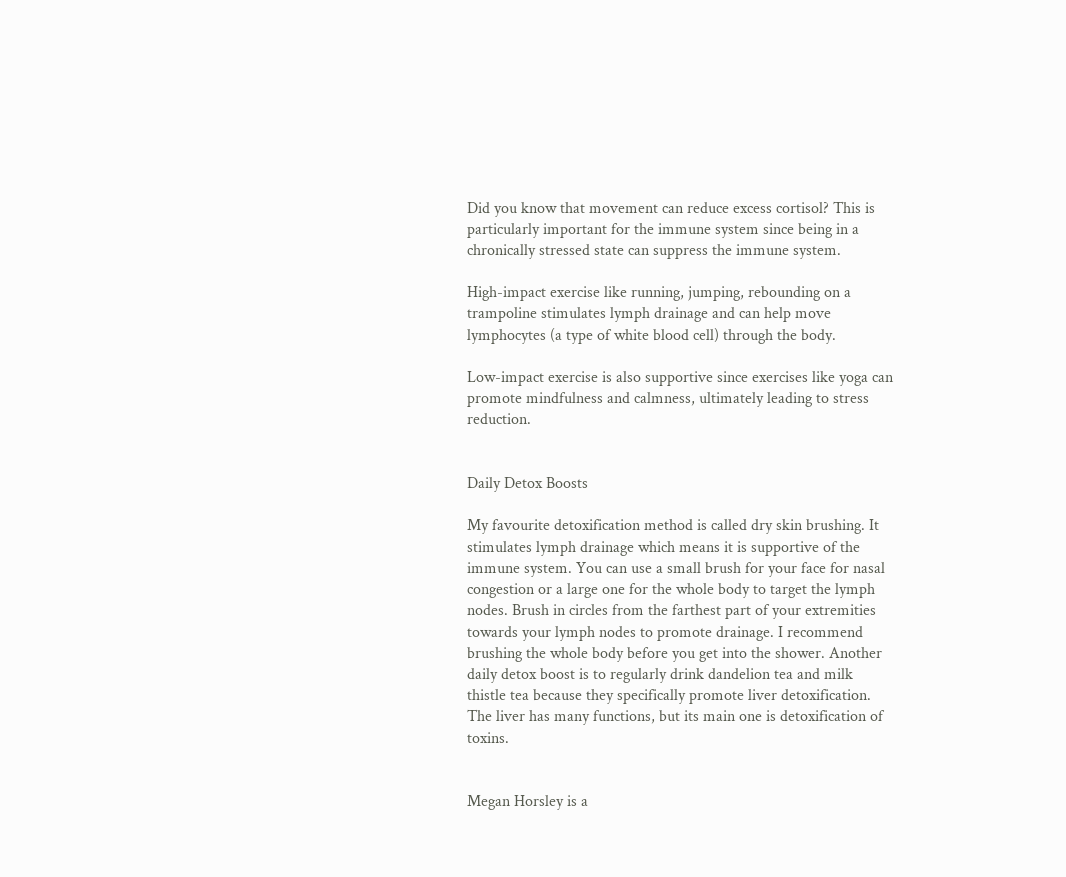Did you know that movement can reduce excess cortisol? This is particularly important for the immune system since being in a chronically stressed state can suppress the immune system.

High-impact exercise like running, jumping, rebounding on a trampoline stimulates lymph drainage and can help move lymphocytes (a type of white blood cell) through the body.

Low-impact exercise is also supportive since exercises like yoga can promote mindfulness and calmness, ultimately leading to stress reduction.


Daily Detox Boosts

My favourite detoxification method is called dry skin brushing. It stimulates lymph drainage which means it is supportive of the immune system. You can use a small brush for your face for nasal congestion or a large one for the whole body to target the lymph nodes. Brush in circles from the farthest part of your extremities towards your lymph nodes to promote drainage. I recommend brushing the whole body before you get into the shower. Another daily detox boost is to regularly drink dandelion tea and milk thistle tea because they specifically promote liver detoxification. The liver has many functions, but its main one is detoxification of toxins.


Megan Horsley is a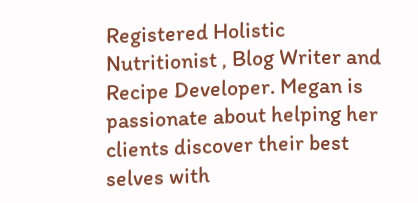Registered Holistic Nutritionist , Blog Writer and Recipe Developer. Megan is passionate about helping her clients discover their best selves with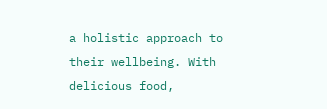a holistic approach to their wellbeing. With delicious food,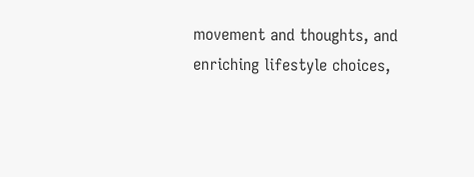movement and thoughts, and enriching lifestyle choices,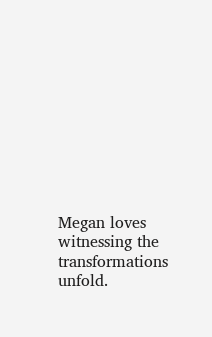Megan loves witnessing the transformations unfold.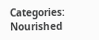Categories: Nourished